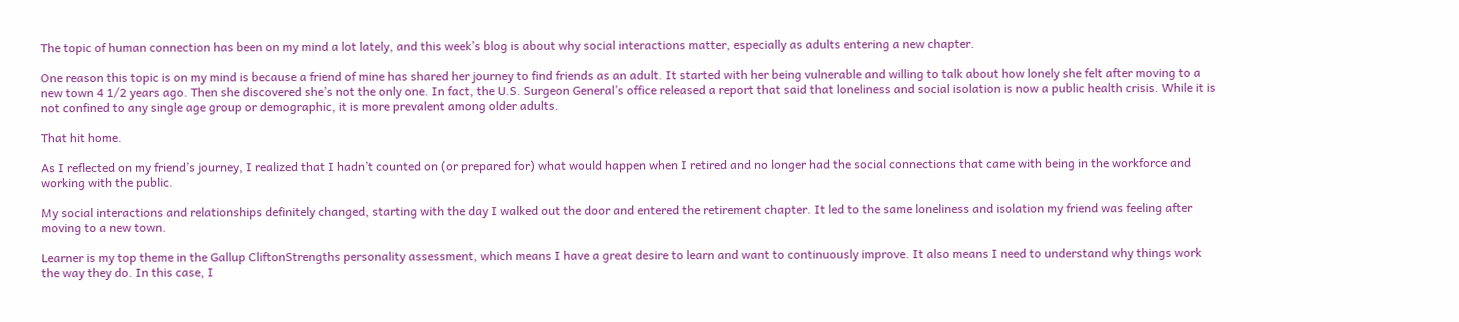The topic of human connection has been on my mind a lot lately, and this week’s blog is about why social interactions matter, especially as adults entering a new chapter.

One reason this topic is on my mind is because a friend of mine has shared her journey to find friends as an adult. It started with her being vulnerable and willing to talk about how lonely she felt after moving to a new town 4 1/2 years ago. Then she discovered she’s not the only one. In fact, the U.S. Surgeon General’s office released a report that said that loneliness and social isolation is now a public health crisis. While it is not confined to any single age group or demographic, it is more prevalent among older adults.

That hit home.

As I reflected on my friend’s journey, I realized that I hadn’t counted on (or prepared for) what would happen when I retired and no longer had the social connections that came with being in the workforce and working with the public.

My social interactions and relationships definitely changed, starting with the day I walked out the door and entered the retirement chapter. It led to the same loneliness and isolation my friend was feeling after moving to a new town.

Learner is my top theme in the Gallup CliftonStrengths personality assessment, which means I have a great desire to learn and want to continuously improve. It also means I need to understand why things work the way they do. In this case, I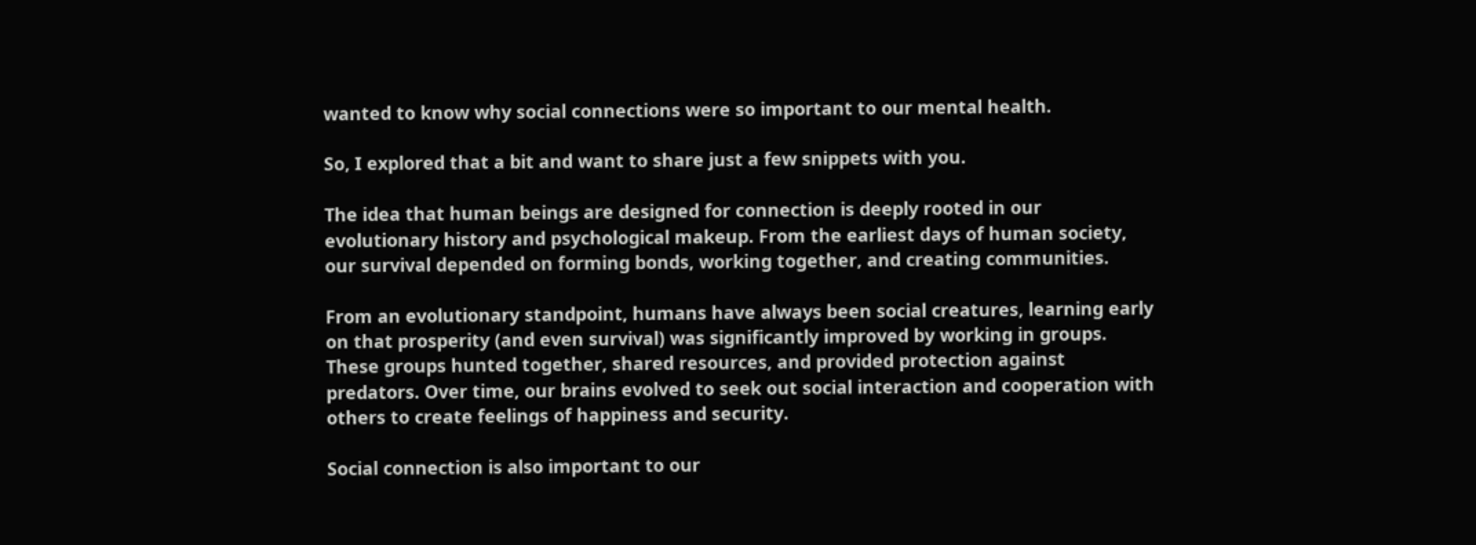wanted to know why social connections were so important to our mental health.

So, I explored that a bit and want to share just a few snippets with you.

The idea that human beings are designed for connection is deeply rooted in our evolutionary history and psychological makeup. From the earliest days of human society, our survival depended on forming bonds, working together, and creating communities.

From an evolutionary standpoint, humans have always been social creatures, learning early on that prosperity (and even survival) was significantly improved by working in groups. These groups hunted together, shared resources, and provided protection against predators. Over time, our brains evolved to seek out social interaction and cooperation with others to create feelings of happiness and security.

Social connection is also important to our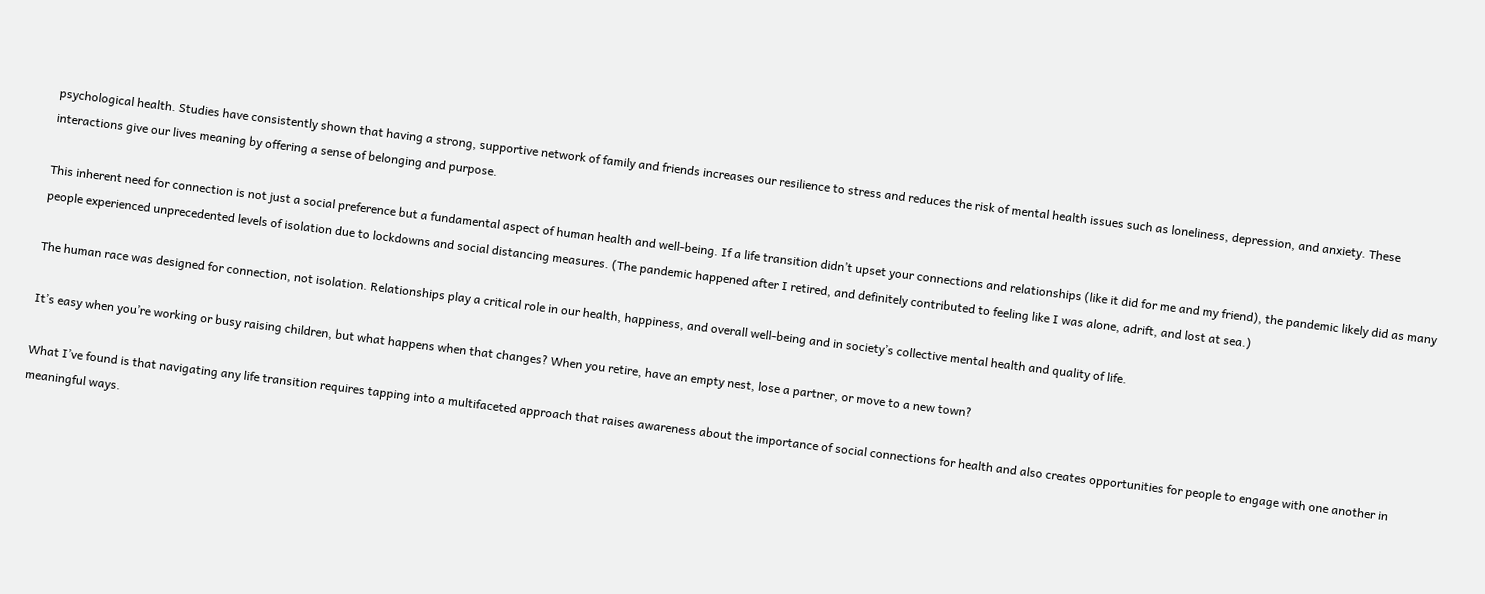psychological health. Studies have consistently shown that having a strong, supportive network of family and friends increases our resilience to stress and reduces the risk of mental health issues such as loneliness, depression, and anxiety. These interactions give our lives meaning by offering a sense of belonging and purpose.

This inherent need for connection is not just a social preference but a fundamental aspect of human health and well-being. If a life transition didn’t upset your connections and relationships (like it did for me and my friend), the pandemic likely did as many people experienced unprecedented levels of isolation due to lockdowns and social distancing measures. (The pandemic happened after I retired, and definitely contributed to feeling like I was alone, adrift, and lost at sea.)

The human race was designed for connection, not isolation. Relationships play a critical role in our health, happiness, and overall well-being and in society’s collective mental health and quality of life.

It’s easy when you’re working or busy raising children, but what happens when that changes? When you retire, have an empty nest, lose a partner, or move to a new town?

What I’ve found is that navigating any life transition requires tapping into a multifaceted approach that raises awareness about the importance of social connections for health and also creates opportunities for people to engage with one another in meaningful ways.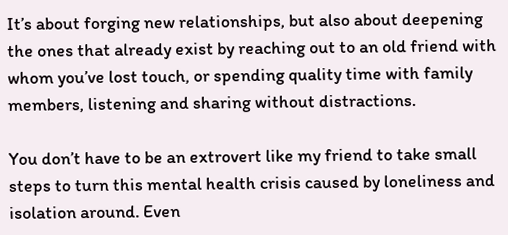It’s about forging new relationships, but also about deepening the ones that already exist by reaching out to an old friend with whom you’ve lost touch, or spending quality time with family members, listening and sharing without distractions.

You don’t have to be an extrovert like my friend to take small steps to turn this mental health crisis caused by loneliness and isolation around. Even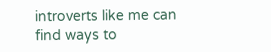introverts like me can find ways to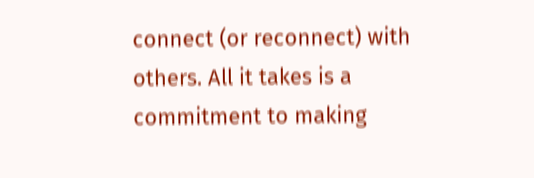connect (or reconnect) with others. All it takes is a commitment to making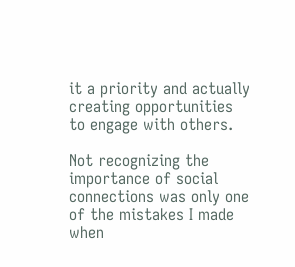it a priority and actually creating opportunities to engage with others.

Not recognizing the importance of social connections was only one of the mistakes I made when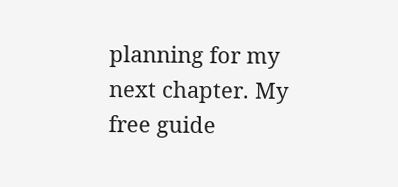planning for my next chapter. My free guide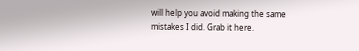will help you avoid making the same mistakes I did. Grab it here.